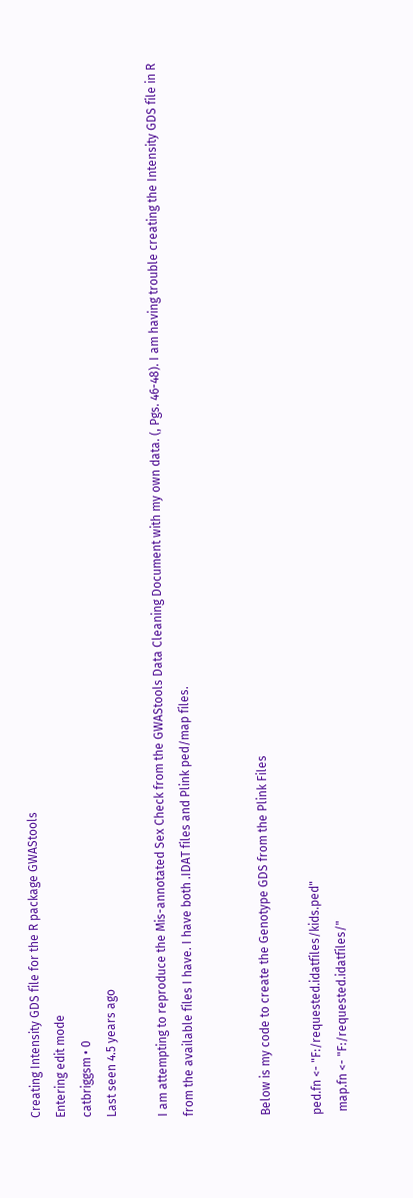Creating Intensity GDS file for the R package GWAStools
Entering edit mode
catbriggsm • 0
Last seen 4.5 years ago

I am attempting to reproduce the Mis-annotated Sex Check from the GWAStools Data Cleaning Document with my own data. (, Pgs. 46-48). I am having trouble creating the Intensity GDS file in R from the available files I have. I have both .IDAT files and Plink ped/map files.


Below is my code to create the Genotype GDS from the Plink Files

ped.fn <- "F:/requested.idatfiles/kids.ped"
 map.fn <- "F:/requested.idatfiles/"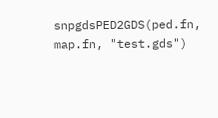snpgdsPED2GDS(ped.fn, map.fn, "test.gds")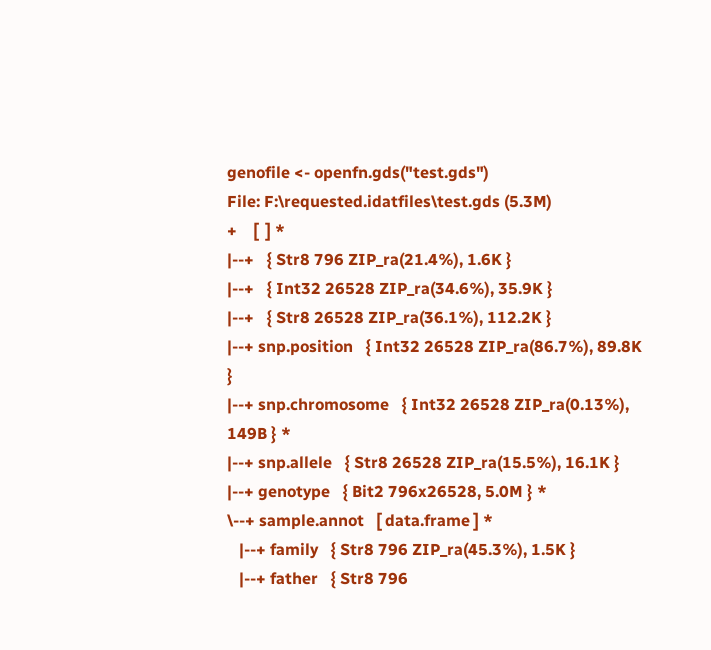genofile <- openfn.gds("test.gds")
File: F:\requested.idatfiles\test.gds (5.3M)
+    [  ] *
|--+   { Str8 796 ZIP_ra(21.4%), 1.6K }
|--+   { Int32 26528 ZIP_ra(34.6%), 35.9K }
|--+   { Str8 26528 ZIP_ra(36.1%), 112.2K }
|--+ snp.position   { Int32 26528 ZIP_ra(86.7%), 89.8K }
|--+ snp.chromosome   { Int32 26528 ZIP_ra(0.13%), 149B } *
|--+ snp.allele   { Str8 26528 ZIP_ra(15.5%), 16.1K }
|--+ genotype   { Bit2 796x26528, 5.0M } *
\--+ sample.annot   [ data.frame ] *
   |--+ family   { Str8 796 ZIP_ra(45.3%), 1.5K }
   |--+ father   { Str8 796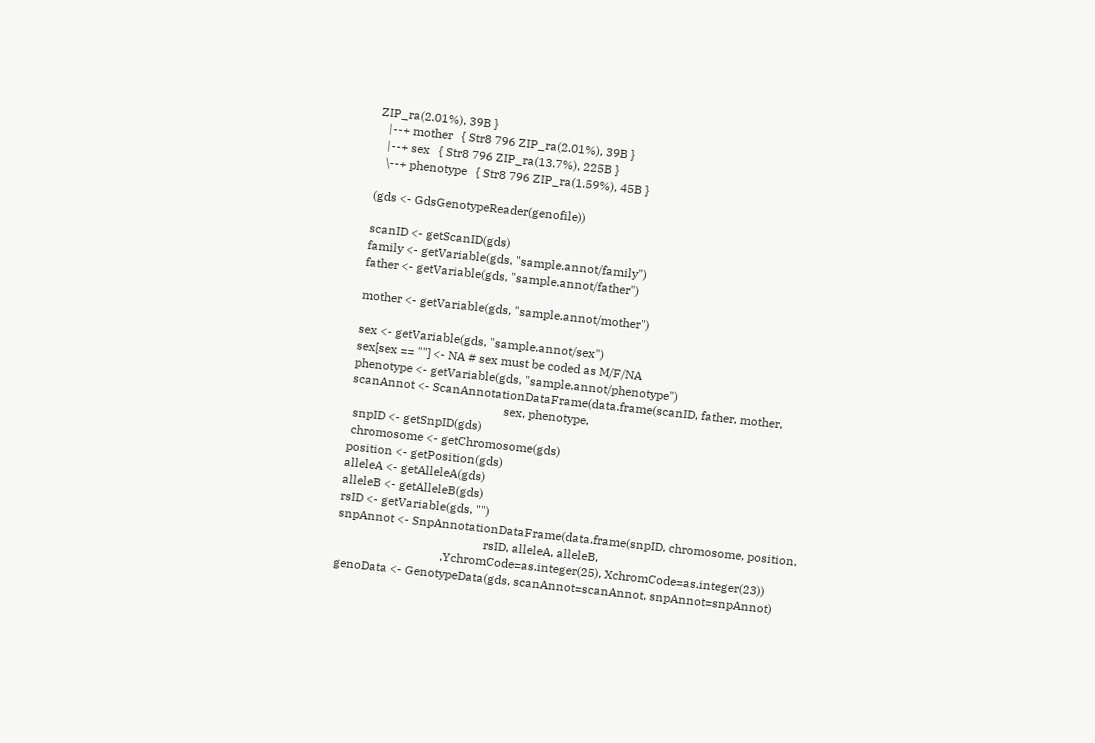ZIP_ra(2.01%), 39B }
   |--+ mother   { Str8 796 ZIP_ra(2.01%), 39B }
   |--+ sex   { Str8 796 ZIP_ra(13.7%), 225B }
   \--+ phenotype   { Str8 796 ZIP_ra(1.59%), 45B }

(gds <- GdsGenotypeReader(genofile))

scanID <- getScanID(gds)
family <- getVariable(gds, "sample.annot/family")
father <- getVariable(gds, "sample.annot/father")

mother <- getVariable(gds, "sample.annot/mother")

sex <- getVariable(gds, "sample.annot/sex")
sex[sex == ""] <- NA # sex must be coded as M/F/NA
phenotype <- getVariable(gds, "sample.annot/phenotype")
scanAnnot <- ScanAnnotationDataFrame(data.frame(scanID, father, mother,
                                                   sex, phenotype,
 snpID <- getSnpID(gds)
 chromosome <- getChromosome(gds)
position <- getPosition(gds)
alleleA <- getAlleleA(gds)
alleleB <- getAlleleB(gds)
rsID <- getVariable(gds, "")
snpAnnot <- SnpAnnotationDataFrame(data.frame(snpID, chromosome, position,
                                                 rsID, alleleA, alleleB,
                                   ,YchromCode=as.integer(25), XchromCode=as.integer(23))
genoData <- GenotypeData(gds, scanAnnot=scanAnnot, snpAnnot=snpAnnot)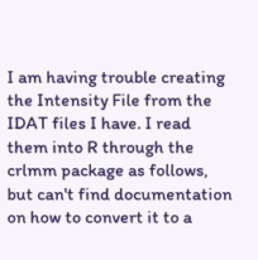I am having trouble creating the Intensity File from the IDAT files I have. I read them into R through the crlmm package as follows, but can't find documentation on how to convert it to a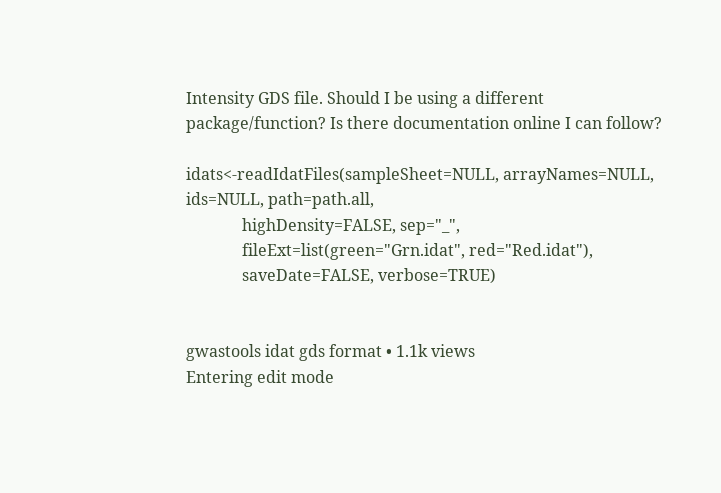Intensity GDS file. Should I be using a different package/function? Is there documentation online I can follow?

idats<-readIdatFiles(sampleSheet=NULL, arrayNames=NULL, ids=NULL, path=path.all,
              highDensity=FALSE, sep="_",
              fileExt=list(green="Grn.idat", red="Red.idat"),
              saveDate=FALSE, verbose=TRUE)


gwastools idat gds format • 1.1k views
Entering edit mode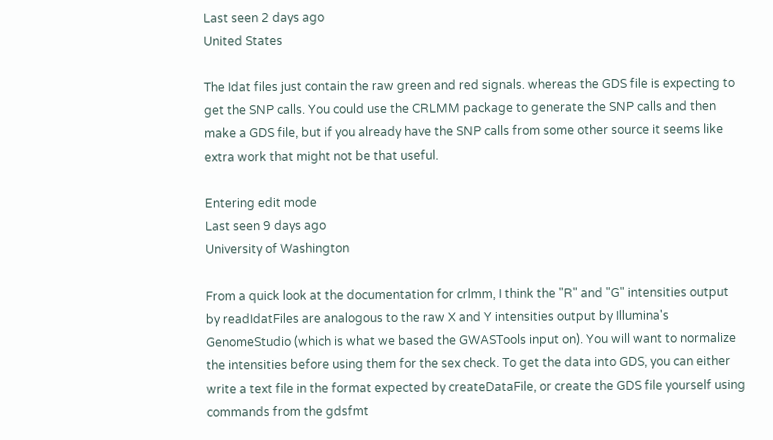Last seen 2 days ago
United States

The Idat files just contain the raw green and red signals. whereas the GDS file is expecting to get the SNP calls. You could use the CRLMM package to generate the SNP calls and then make a GDS file, but if you already have the SNP calls from some other source it seems like extra work that might not be that useful.

Entering edit mode
Last seen 9 days ago
University of Washington

From a quick look at the documentation for crlmm, I think the "R" and "G" intensities output by readIdatFiles are analogous to the raw X and Y intensities output by Illumina's GenomeStudio (which is what we based the GWASTools input on). You will want to normalize the intensities before using them for the sex check. To get the data into GDS, you can either write a text file in the format expected by createDataFile, or create the GDS file yourself using commands from the gdsfmt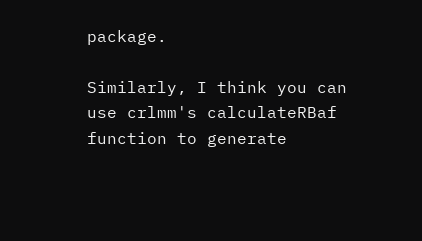package.

Similarly, I think you can use crlmm's calculateRBaf function to generate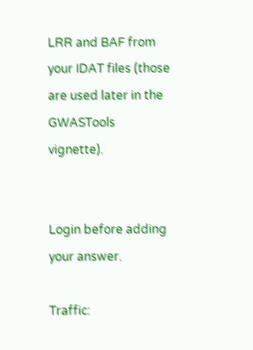LRR and BAF from your IDAT files (those are used later in the GWASTools vignette).


Login before adding your answer.

Traffic: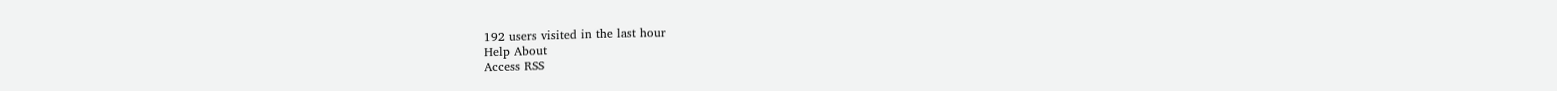192 users visited in the last hour
Help About
Access RSS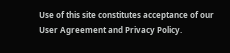Use of this site constitutes acceptance of our User Agreement and Privacy Policy.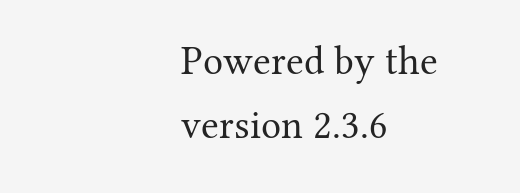Powered by the version 2.3.6